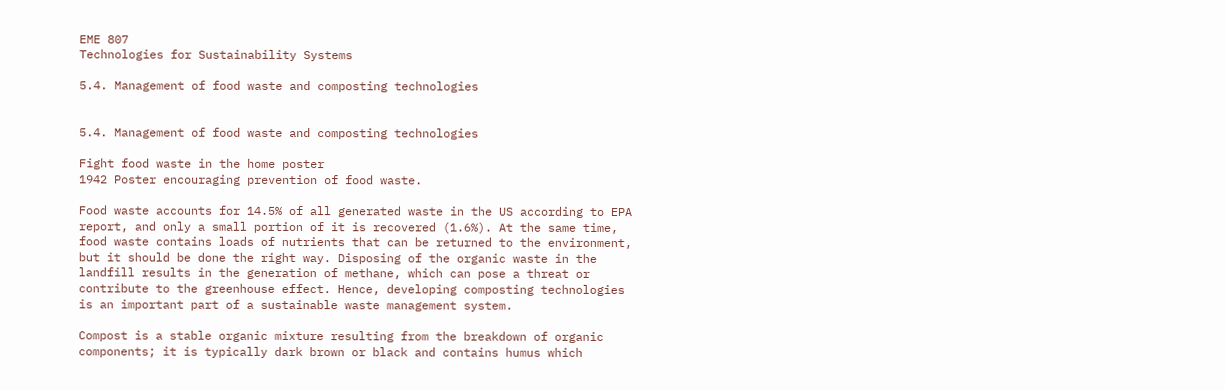EME 807
Technologies for Sustainability Systems

5.4. Management of food waste and composting technologies


5.4. Management of food waste and composting technologies

Fight food waste in the home poster
1942 Poster encouraging prevention of food waste.

Food waste accounts for 14.5% of all generated waste in the US according to EPA report, and only a small portion of it is recovered (1.6%). At the same time, food waste contains loads of nutrients that can be returned to the environment, but it should be done the right way. Disposing of the organic waste in the landfill results in the generation of methane, which can pose a threat or contribute to the greenhouse effect. Hence, developing composting technologies is an important part of a sustainable waste management system.

Compost is a stable organic mixture resulting from the breakdown of organic components; it is typically dark brown or black and contains humus which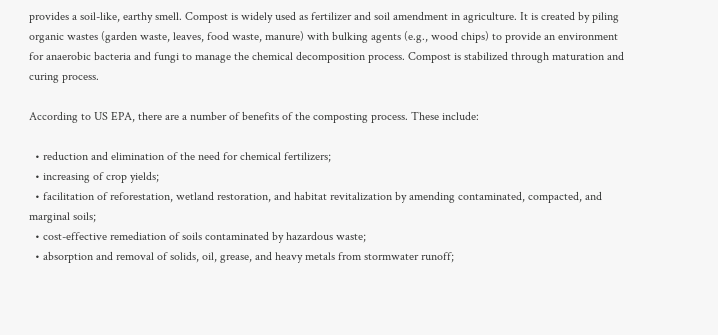provides a soil-like, earthy smell. Compost is widely used as fertilizer and soil amendment in agriculture. It is created by piling organic wastes (garden waste, leaves, food waste, manure) with bulking agents (e.g., wood chips) to provide an environment for anaerobic bacteria and fungi to manage the chemical decomposition process. Compost is stabilized through maturation and curing process.

According to US EPA, there are a number of benefits of the composting process. These include:

  • reduction and elimination of the need for chemical fertilizers;
  • increasing of crop yields;
  • facilitation of reforestation, wetland restoration, and habitat revitalization by amending contaminated, compacted, and marginal soils;
  • cost-effective remediation of soils contaminated by hazardous waste;
  • absorption and removal of solids, oil, grease, and heavy metals from stormwater runoff;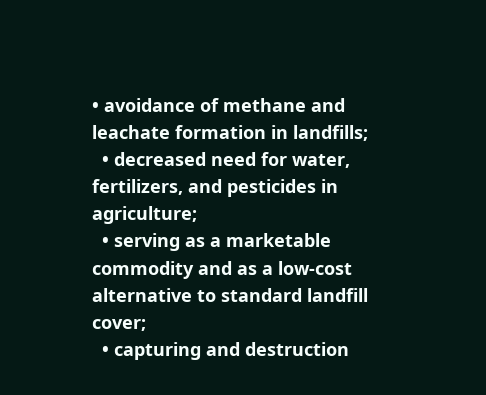• avoidance of methane and leachate formation in landfills;
  • decreased need for water, fertilizers, and pesticides in agriculture;
  • serving as a marketable commodity and as a low-cost alternative to standard landfill cover;
  • capturing and destruction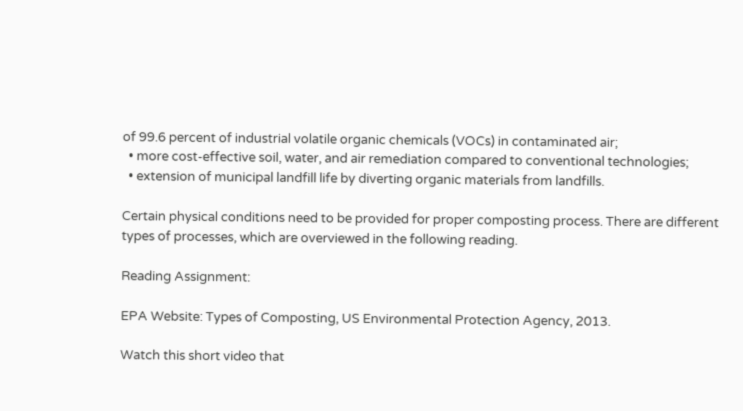of 99.6 percent of industrial volatile organic chemicals (VOCs) in contaminated air;
  • more cost-effective soil, water, and air remediation compared to conventional technologies;
  • extension of municipal landfill life by diverting organic materials from landfills.

Certain physical conditions need to be provided for proper composting process. There are different types of processes, which are overviewed in the following reading.

Reading Assignment:

EPA Website: Types of Composting, US Environmental Protection Agency, 2013.

Watch this short video that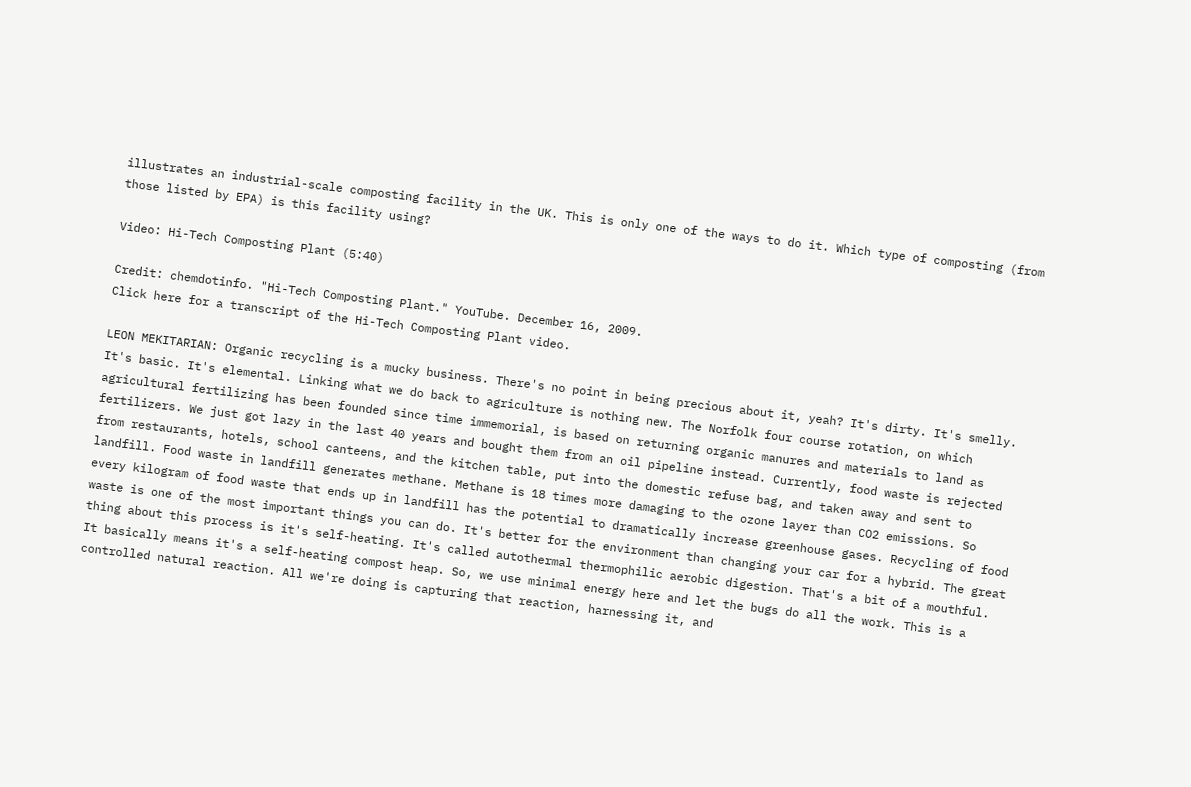illustrates an industrial-scale composting facility in the UK. This is only one of the ways to do it. Which type of composting (from those listed by EPA) is this facility using?

Video: Hi-Tech Composting Plant (5:40)

Credit: chemdotinfo. "Hi-Tech Composting Plant." YouTube. December 16, 2009.
Click here for a transcript of the Hi-Tech Composting Plant video.

LEON MEKITARIAN: Organic recycling is a mucky business. There's no point in being precious about it, yeah? It's dirty. It's smelly. It's basic. It's elemental. Linking what we do back to agriculture is nothing new. The Norfolk four course rotation, on which agricultural fertilizing has been founded since time immemorial, is based on returning organic manures and materials to land as fertilizers. We just got lazy in the last 40 years and bought them from an oil pipeline instead. Currently, food waste is rejected from restaurants, hotels, school canteens, and the kitchen table, put into the domestic refuse bag, and taken away and sent to landfill. Food waste in landfill generates methane. Methane is 18 times more damaging to the ozone layer than CO2 emissions. So every kilogram of food waste that ends up in landfill has the potential to dramatically increase greenhouse gases. Recycling of food waste is one of the most important things you can do. It's better for the environment than changing your car for a hybrid. The great thing about this process is it's self-heating. It's called autothermal thermophilic aerobic digestion. That's a bit of a mouthful. It basically means it's a self-heating compost heap. So, we use minimal energy here and let the bugs do all the work. This is a controlled natural reaction. All we're doing is capturing that reaction, harnessing it, and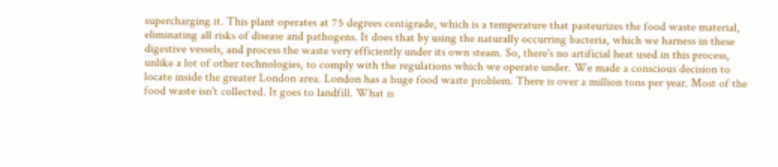supercharging it. This plant operates at 75 degrees centigrade, which is a temperature that pasteurizes the food waste material, eliminating all risks of disease and pathogens. It does that by using the naturally occurring bacteria, which we harness in these digestive vessels, and process the waste very efficiently under its own steam. So, there's no artificial heat used in this process, unlike a lot of other technologies, to comply with the regulations which we operate under. We made a conscious decision to locate inside the greater London area. London has a huge food waste problem. There is over a million tons per year. Most of the food waste isn't collected. It goes to landfill. What is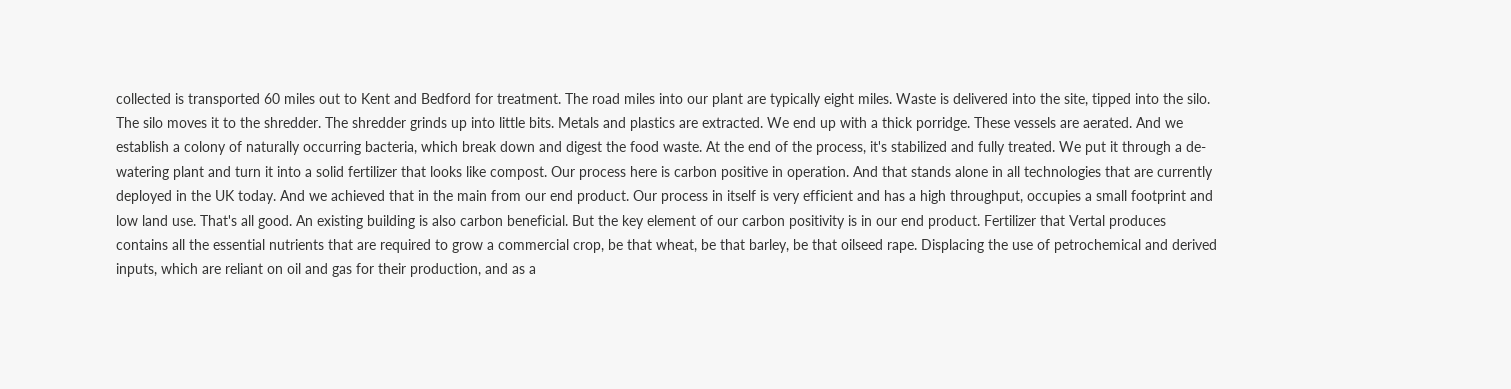collected is transported 60 miles out to Kent and Bedford for treatment. The road miles into our plant are typically eight miles. Waste is delivered into the site, tipped into the silo. The silo moves it to the shredder. The shredder grinds up into little bits. Metals and plastics are extracted. We end up with a thick porridge. These vessels are aerated. And we establish a colony of naturally occurring bacteria, which break down and digest the food waste. At the end of the process, it's stabilized and fully treated. We put it through a de-watering plant and turn it into a solid fertilizer that looks like compost. Our process here is carbon positive in operation. And that stands alone in all technologies that are currently deployed in the UK today. And we achieved that in the main from our end product. Our process in itself is very efficient and has a high throughput, occupies a small footprint and low land use. That's all good. An existing building is also carbon beneficial. But the key element of our carbon positivity is in our end product. Fertilizer that Vertal produces contains all the essential nutrients that are required to grow a commercial crop, be that wheat, be that barley, be that oilseed rape. Displacing the use of petrochemical and derived inputs, which are reliant on oil and gas for their production, and as a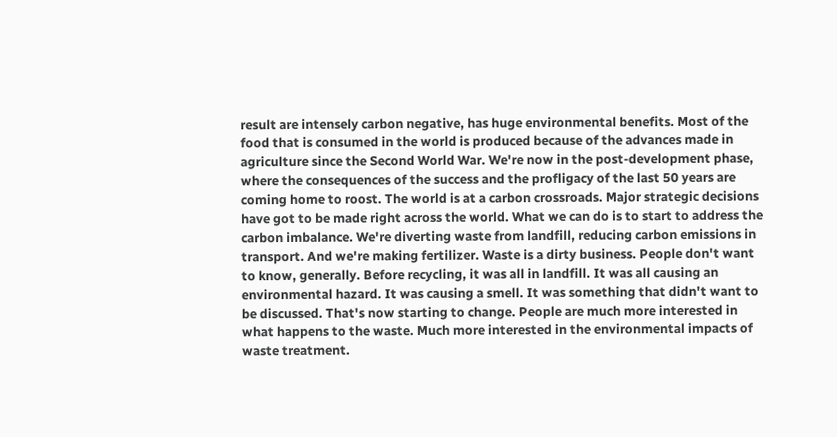result are intensely carbon negative, has huge environmental benefits. Most of the food that is consumed in the world is produced because of the advances made in agriculture since the Second World War. We're now in the post-development phase, where the consequences of the success and the profligacy of the last 50 years are coming home to roost. The world is at a carbon crossroads. Major strategic decisions have got to be made right across the world. What we can do is to start to address the carbon imbalance. We're diverting waste from landfill, reducing carbon emissions in transport. And we're making fertilizer. Waste is a dirty business. People don't want to know, generally. Before recycling, it was all in landfill. It was all causing an environmental hazard. It was causing a smell. It was something that didn't want to be discussed. That's now starting to change. People are much more interested in what happens to the waste. Much more interested in the environmental impacts of waste treatment.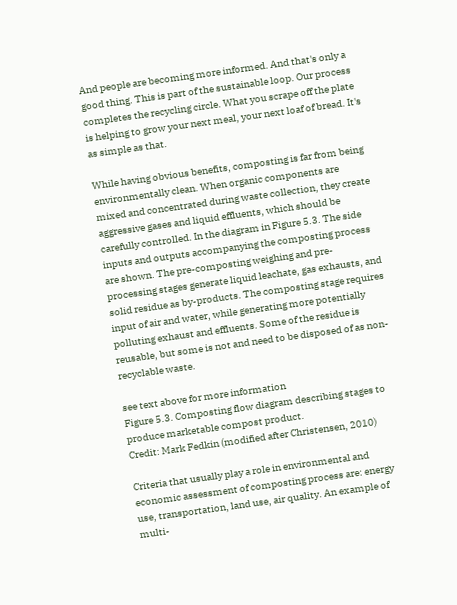And people are becoming more informed. And that's only a good thing. This is part of the sustainable loop. Our process completes the recycling circle. What you scrape off the plate is helping to grow your next meal, your next loaf of bread. It's as simple as that.

While having obvious benefits, composting is far from being environmentally clean. When organic components are mixed and concentrated during waste collection, they create aggressive gases and liquid effluents, which should be carefully controlled. In the diagram in Figure 5.3. The side inputs and outputs accompanying the composting process are shown. The pre-composting weighing and pre-processing stages generate liquid leachate, gas exhausts, and solid residue as by-products. The composting stage requires input of air and water, while generating more potentially polluting exhaust and effluents. Some of the residue is reusable, but some is not and need to be disposed of as non-recyclable waste.

see text above for more information
Figure 5.3. Composting flow diagram describing stages to produce marketable compost product.
Credit: Mark Fedkin (modified after Christensen, 2010)

Criteria that usually play a role in environmental and economic assessment of composting process are: energy use, transportation, land use, air quality. An example of multi-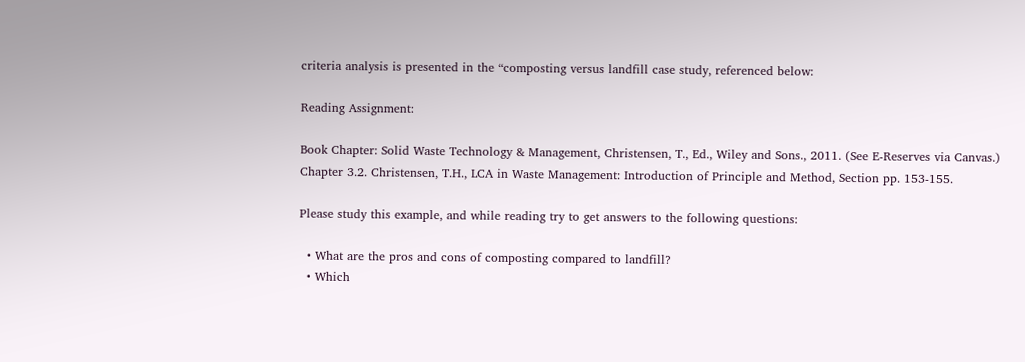criteria analysis is presented in the “composting versus landfill case study, referenced below:

Reading Assignment:

Book Chapter: Solid Waste Technology & Management, Christensen, T., Ed., Wiley and Sons., 2011. (See E-Reserves via Canvas.)
Chapter 3.2. Christensen, T.H., LCA in Waste Management: Introduction of Principle and Method, Section pp. 153-155.

Please study this example, and while reading try to get answers to the following questions:

  • What are the pros and cons of composting compared to landfill?
  • Which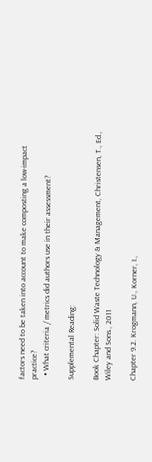factors need to be taken into account to make composting a low-impact practice?
  • What criteria / metrics did authors use in their assessment?

Supplemental Reading:

Book Chapter: Solid Waste Technology & Management, Christensen, T., Ed., Wiley and Sons., 2011

Chapter 9.2. Krogmann, U., Korner, I.,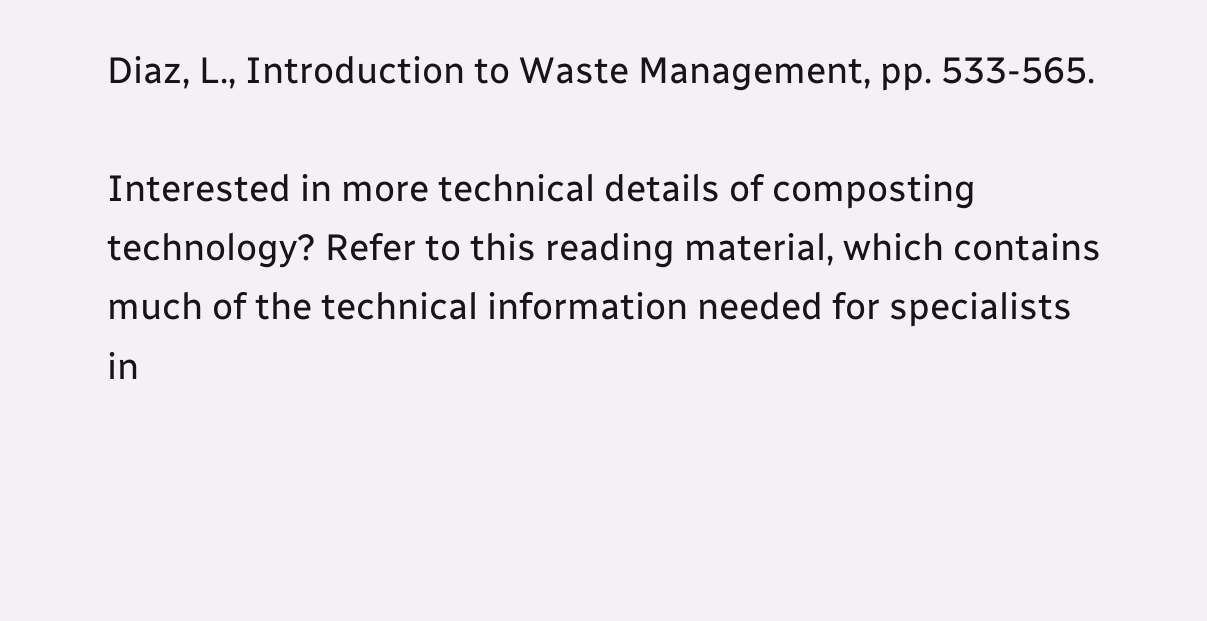Diaz, L., Introduction to Waste Management, pp. 533-565.

Interested in more technical details of composting technology? Refer to this reading material, which contains much of the technical information needed for specialists in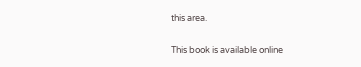this area.

This book is available online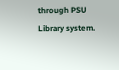through PSU Library system.